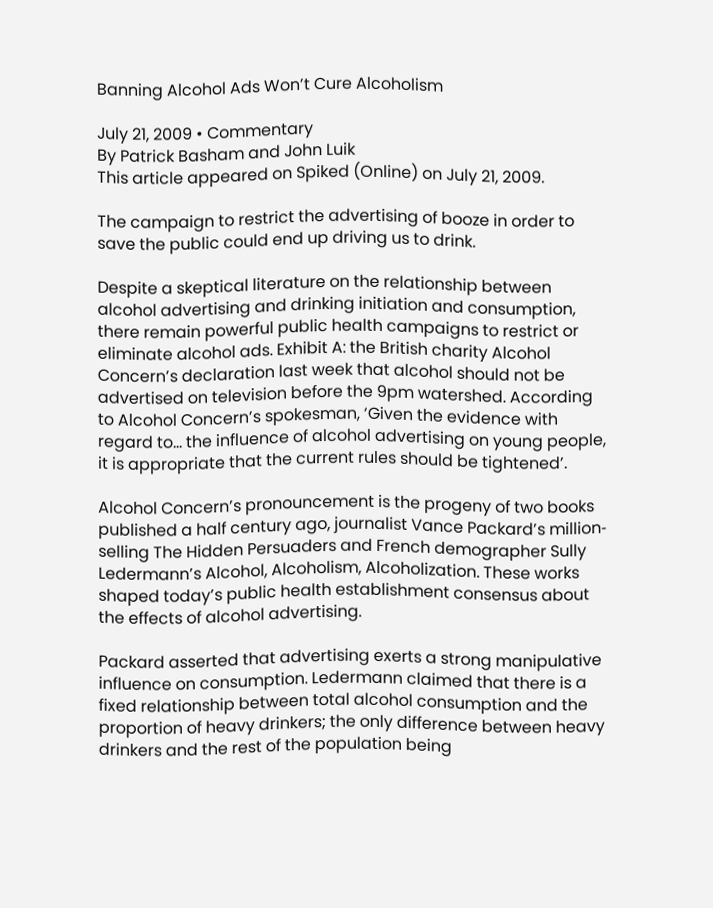Banning Alcohol Ads Won’t Cure Alcoholism

July 21, 2009 • Commentary
By Patrick Basham and John Luik
This article appeared on Spiked (Online) on July 21, 2009.

The campaign to restrict the advertising of booze in order to save the public could end up driving us to drink.

Despite a skeptical literature on the relationship between alcohol advertising and drinking initiation and consumption, there remain powerful public health campaigns to restrict or eliminate alcohol ads. Exhibit A: the British charity Alcohol Concern’s declaration last week that alcohol should not be advertised on television before the 9pm watershed. According to Alcohol Concern’s spokesman, ‘Given the evidence with regard to… the influence of alcohol advertising on young people, it is appropriate that the current rules should be tightened’.

Alcohol Concern’s pronouncement is the progeny of two books published a half century ago, journalist Vance Packard’s million‐selling The Hidden Persuaders and French demographer Sully Ledermann’s Alcohol, Alcoholism, Alcoholization. These works shaped today’s public health establishment consensus about the effects of alcohol advertising.

Packard asserted that advertising exerts a strong manipulative influence on consumption. Ledermann claimed that there is a fixed relationship between total alcohol consumption and the proportion of heavy drinkers; the only difference between heavy drinkers and the rest of the population being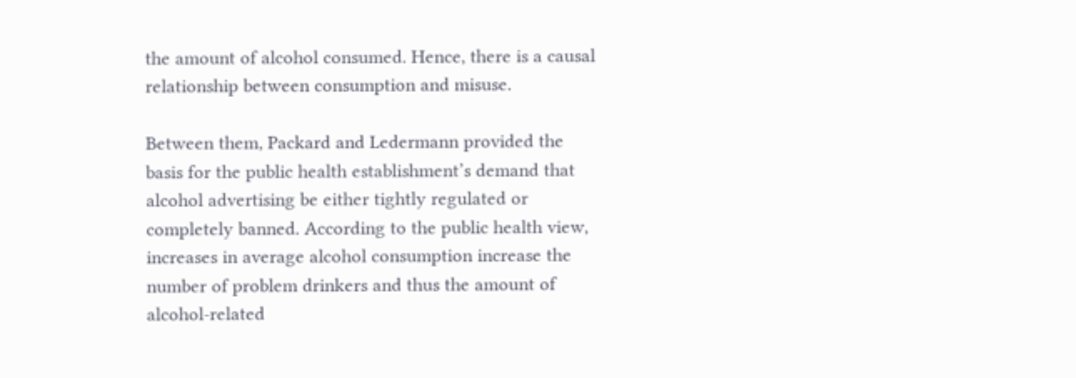the amount of alcohol consumed. Hence, there is a causal relationship between consumption and misuse.

Between them, Packard and Ledermann provided the basis for the public health establishment’s demand that alcohol advertising be either tightly regulated or completely banned. According to the public health view, increases in average alcohol consumption increase the number of problem drinkers and thus the amount of alcohol‐related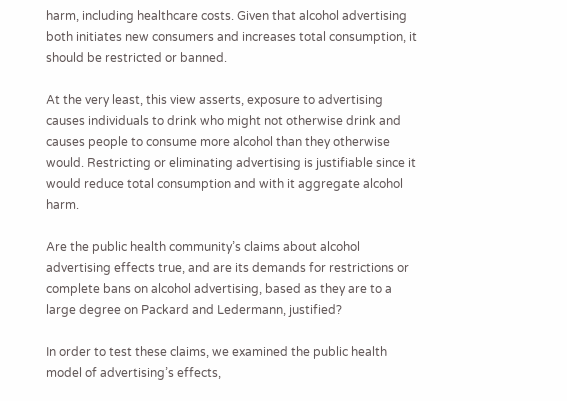harm, including healthcare costs. Given that alcohol advertising both initiates new consumers and increases total consumption, it should be restricted or banned.

At the very least, this view asserts, exposure to advertising causes individuals to drink who might not otherwise drink and causes people to consume more alcohol than they otherwise would. Restricting or eliminating advertising is justifiable since it would reduce total consumption and with it aggregate alcohol harm.

Are the public health community’s claims about alcohol advertising effects true, and are its demands for restrictions or complete bans on alcohol advertising, based as they are to a large degree on Packard and Ledermann, justified?

In order to test these claims, we examined the public health model of advertising’s effects,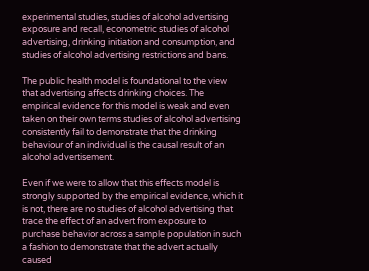experimental studies, studies of alcohol advertising exposure and recall, econometric studies of alcohol advertising, drinking initiation and consumption, and studies of alcohol advertising restrictions and bans.

The public health model is foundational to the view that advertising affects drinking choices. The empirical evidence for this model is weak and even taken on their own terms studies of alcohol advertising consistently fail to demonstrate that the drinking behaviour of an individual is the causal result of an alcohol advertisement.

Even if we were to allow that this effects model is strongly supported by the empirical evidence, which it is not, there are no studies of alcohol advertising that trace the effect of an advert from exposure to purchase behavior across a sample population in such a fashion to demonstrate that the advert actually caused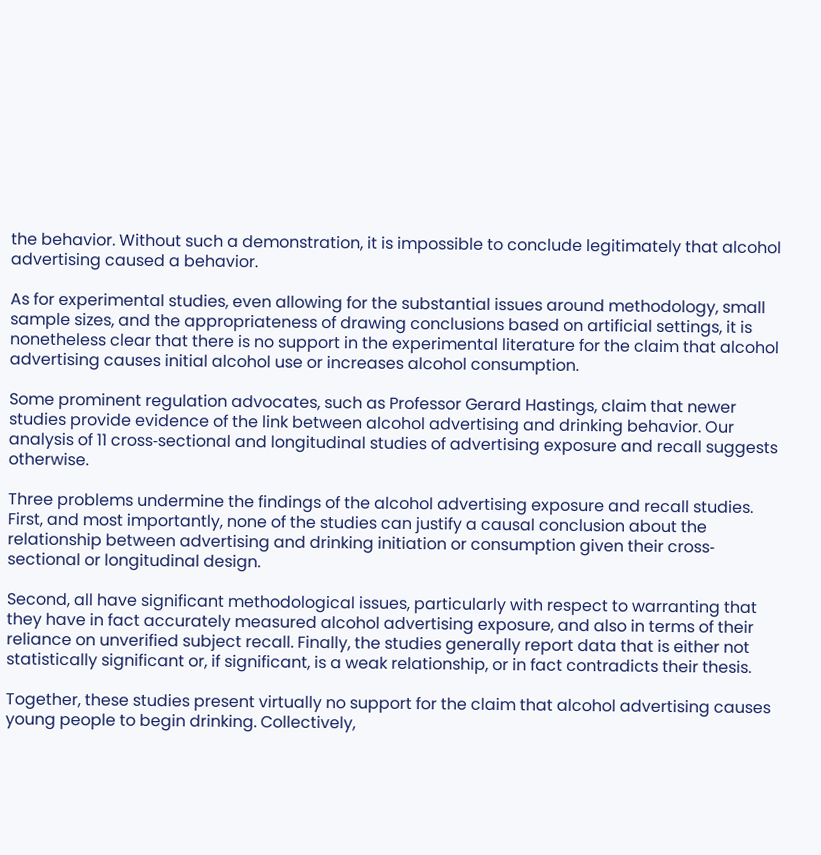the behavior. Without such a demonstration, it is impossible to conclude legitimately that alcohol advertising caused a behavior.

As for experimental studies, even allowing for the substantial issues around methodology, small sample sizes, and the appropriateness of drawing conclusions based on artificial settings, it is nonetheless clear that there is no support in the experimental literature for the claim that alcohol advertising causes initial alcohol use or increases alcohol consumption.

Some prominent regulation advocates, such as Professor Gerard Hastings, claim that newer studies provide evidence of the link between alcohol advertising and drinking behavior. Our analysis of 11 cross‐sectional and longitudinal studies of advertising exposure and recall suggests otherwise.

Three problems undermine the findings of the alcohol advertising exposure and recall studies. First, and most importantly, none of the studies can justify a causal conclusion about the relationship between advertising and drinking initiation or consumption given their cross‐sectional or longitudinal design.

Second, all have significant methodological issues, particularly with respect to warranting that they have in fact accurately measured alcohol advertising exposure, and also in terms of their reliance on unverified subject recall. Finally, the studies generally report data that is either not statistically significant or, if significant, is a weak relationship, or in fact contradicts their thesis.

Together, these studies present virtually no support for the claim that alcohol advertising causes young people to begin drinking. Collectively,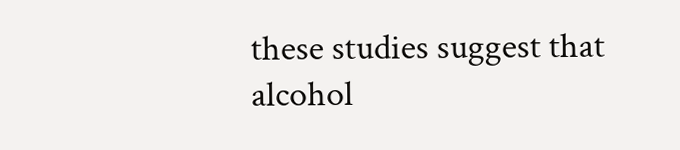these studies suggest that alcohol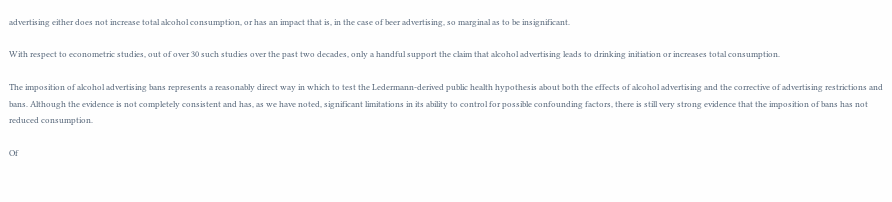advertising either does not increase total alcohol consumption, or has an impact that is, in the case of beer advertising, so marginal as to be insignificant.

With respect to econometric studies, out of over 30 such studies over the past two decades, only a handful support the claim that alcohol advertising leads to drinking initiation or increases total consumption.

The imposition of alcohol advertising bans represents a reasonably direct way in which to test the Ledermann‐derived public health hypothesis about both the effects of alcohol advertising and the corrective of advertising restrictions and bans. Although the evidence is not completely consistent and has, as we have noted, significant limitations in its ability to control for possible confounding factors, there is still very strong evidence that the imposition of bans has not reduced consumption.

Of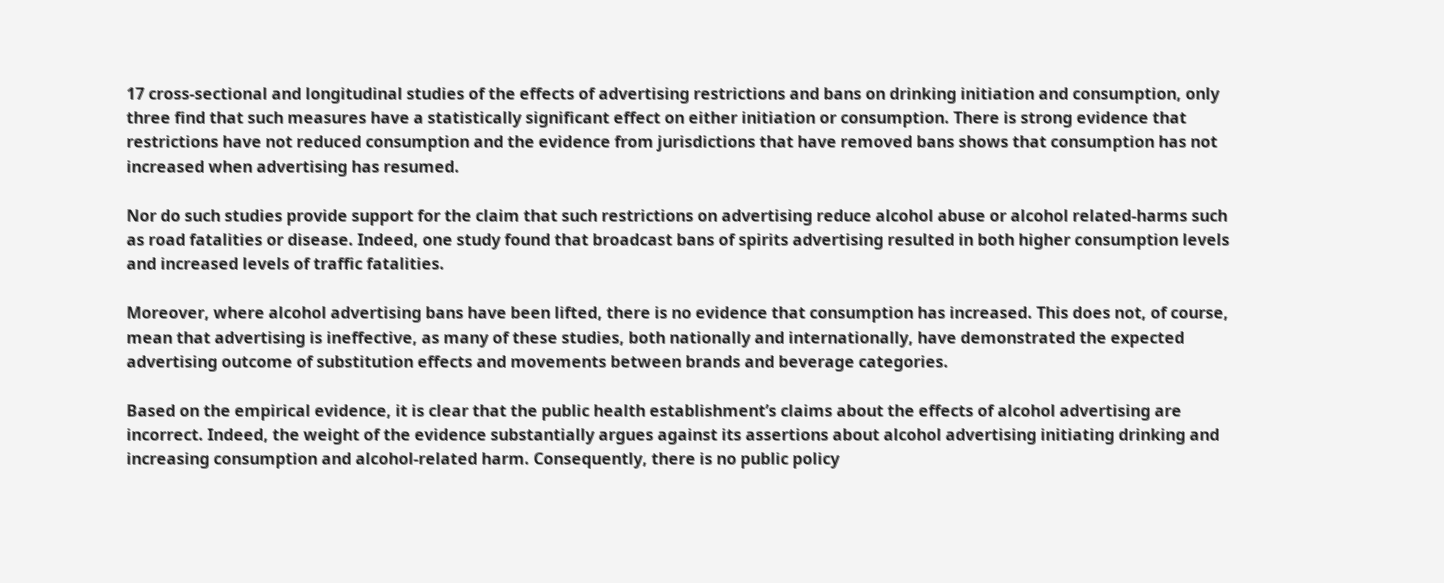17 cross‐sectional and longitudinal studies of the effects of advertising restrictions and bans on drinking initiation and consumption, only three find that such measures have a statistically significant effect on either initiation or consumption. There is strong evidence that restrictions have not reduced consumption and the evidence from jurisdictions that have removed bans shows that consumption has not increased when advertising has resumed.

Nor do such studies provide support for the claim that such restrictions on advertising reduce alcohol abuse or alcohol related‐harms such as road fatalities or disease. Indeed, one study found that broadcast bans of spirits advertising resulted in both higher consumption levels and increased levels of traffic fatalities.

Moreover, where alcohol advertising bans have been lifted, there is no evidence that consumption has increased. This does not, of course, mean that advertising is ineffective, as many of these studies, both nationally and internationally, have demonstrated the expected advertising outcome of substitution effects and movements between brands and beverage categories.

Based on the empirical evidence, it is clear that the public health establishment’s claims about the effects of alcohol advertising are incorrect. Indeed, the weight of the evidence substantially argues against its assertions about alcohol advertising initiating drinking and increasing consumption and alcohol‐related harm. Consequently, there is no public policy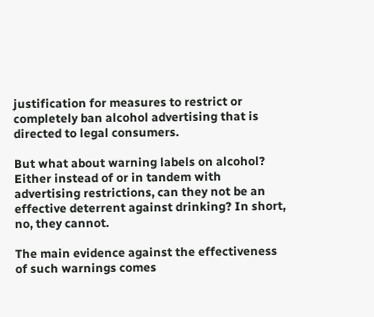justification for measures to restrict or completely ban alcohol advertising that is directed to legal consumers.

But what about warning labels on alcohol? Either instead of or in tandem with advertising restrictions, can they not be an effective deterrent against drinking? In short, no, they cannot.

The main evidence against the effectiveness of such warnings comes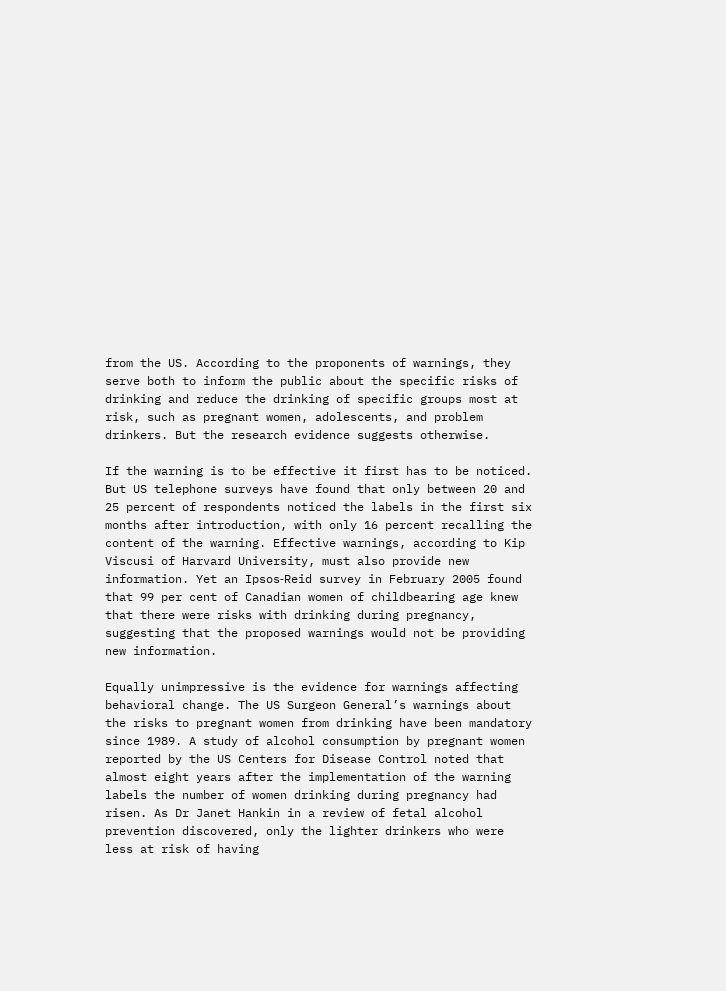from the US. According to the proponents of warnings, they serve both to inform the public about the specific risks of drinking and reduce the drinking of specific groups most at risk, such as pregnant women, adolescents, and problem drinkers. But the research evidence suggests otherwise.

If the warning is to be effective it first has to be noticed. But US telephone surveys have found that only between 20 and 25 percent of respondents noticed the labels in the first six months after introduction, with only 16 percent recalling the content of the warning. Effective warnings, according to Kip Viscusi of Harvard University, must also provide new information. Yet an Ipsos‐Reid survey in February 2005 found that 99 per cent of Canadian women of childbearing age knew that there were risks with drinking during pregnancy, suggesting that the proposed warnings would not be providing new information.

Equally unimpressive is the evidence for warnings affecting behavioral change. The US Surgeon General’s warnings about the risks to pregnant women from drinking have been mandatory since 1989. A study of alcohol consumption by pregnant women reported by the US Centers for Disease Control noted that almost eight years after the implementation of the warning labels the number of women drinking during pregnancy had risen. As Dr Janet Hankin in a review of fetal alcohol prevention discovered, only the lighter drinkers who were less at risk of having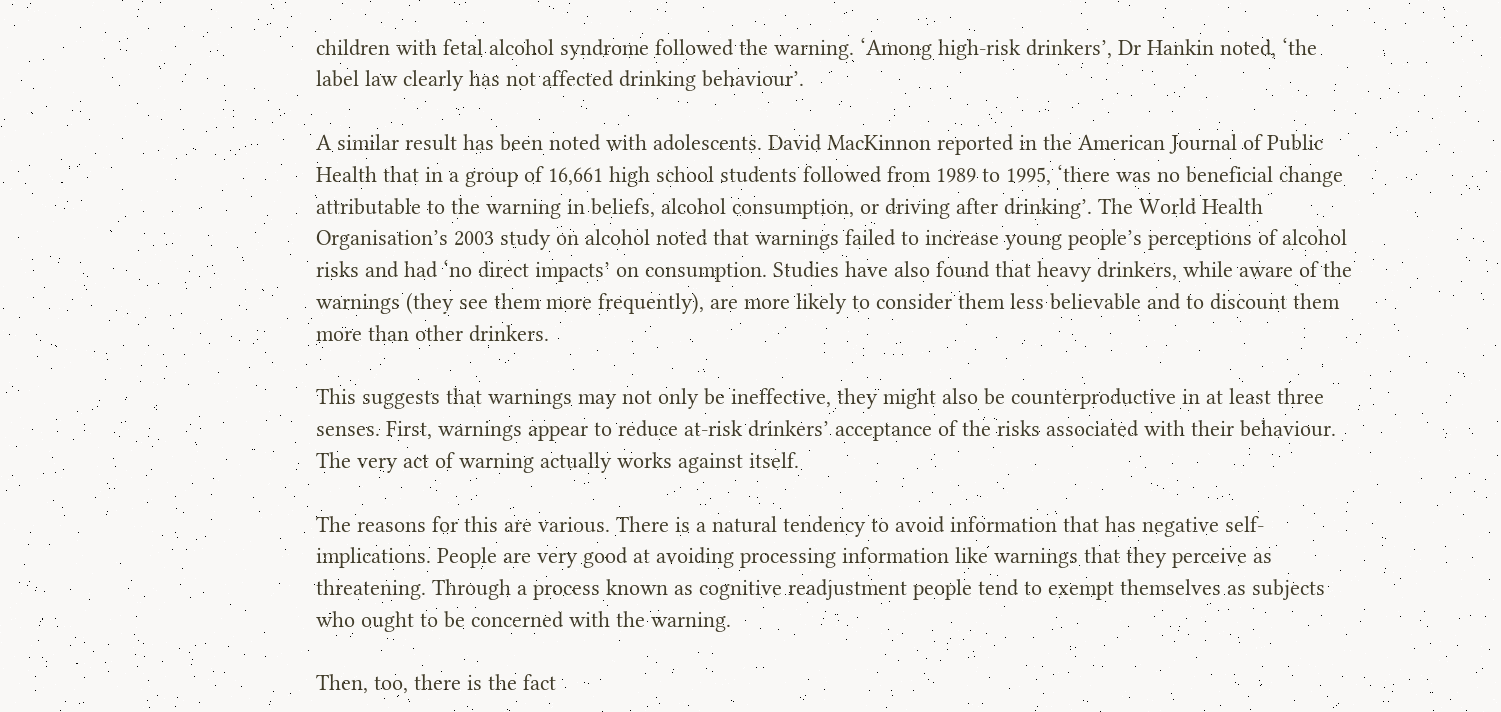children with fetal alcohol syndrome followed the warning. ‘Among high‐risk drinkers’, Dr Hankin noted, ‘the label law clearly has not affected drinking behaviour’.

A similar result has been noted with adolescents. David MacKinnon reported in the American Journal of Public Health that in a group of 16,661 high school students followed from 1989 to 1995, ‘there was no beneficial change attributable to the warning in beliefs, alcohol consumption, or driving after drinking’. The World Health Organisation’s 2003 study on alcohol noted that warnings failed to increase young people’s perceptions of alcohol risks and had ‘no direct impacts’ on consumption. Studies have also found that heavy drinkers, while aware of the warnings (they see them more frequently), are more likely to consider them less believable and to discount them more than other drinkers.

This suggests that warnings may not only be ineffective, they might also be counterproductive in at least three senses. First, warnings appear to reduce at‐risk drinkers’ acceptance of the risks associated with their behaviour. The very act of warning actually works against itself.

The reasons for this are various. There is a natural tendency to avoid information that has negative self‐implications. People are very good at avoiding processing information like warnings that they perceive as threatening. Through a process known as cognitive readjustment people tend to exempt themselves as subjects who ought to be concerned with the warning.

Then, too, there is the fact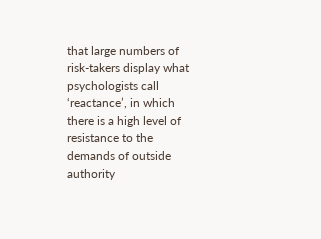that large numbers of risk‐takers display what psychologists call ‘reactance’, in which there is a high level of resistance to the demands of outside authority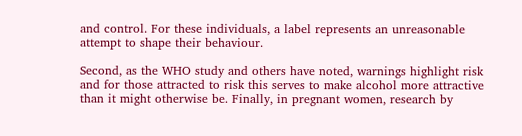and control. For these individuals, a label represents an unreasonable attempt to shape their behaviour.

Second, as the WHO study and others have noted, warnings highlight risk and for those attracted to risk this serves to make alcohol more attractive than it might otherwise be. Finally, in pregnant women, research by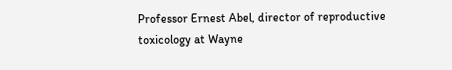Professor Ernest Abel, director of reproductive toxicology at Wayne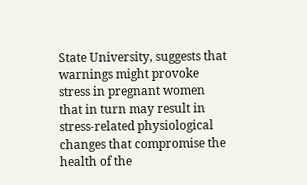State University, suggests that warnings might provoke stress in pregnant women that in turn may result in stress‐related physiological changes that compromise the health of the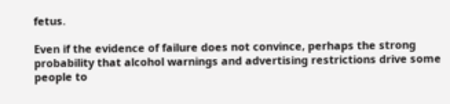fetus.

Even if the evidence of failure does not convince, perhaps the strong probability that alcohol warnings and advertising restrictions drive some people to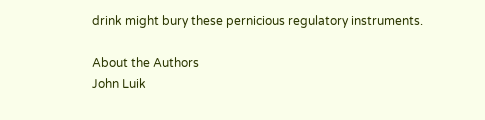drink might bury these pernicious regulatory instruments.

About the Authors
John Luik